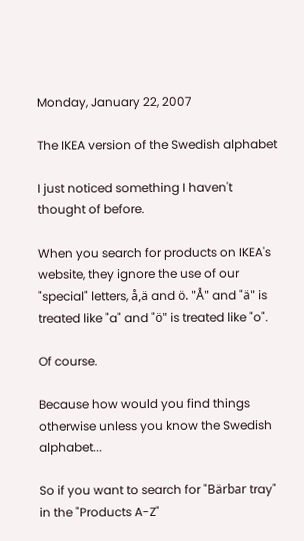Monday, January 22, 2007

The IKEA version of the Swedish alphabet

I just noticed something I haven't thought of before.

When you search for products on IKEA's website, they ignore the use of our "special" letters, å,ä and ö. "Å" and "ä" is treated like "a" and "ö" is treated like "o".

Of course.

Because how would you find things otherwise unless you know the Swedish alphabet...

So if you want to search for "Bärbar tray" in the "Products A-Z"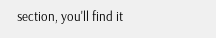section, you'll find it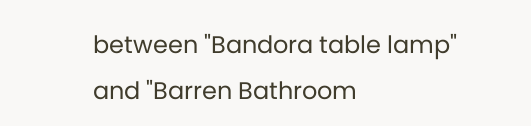between "Bandora table lamp" and "Barren Bathroom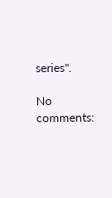series".

No comments: